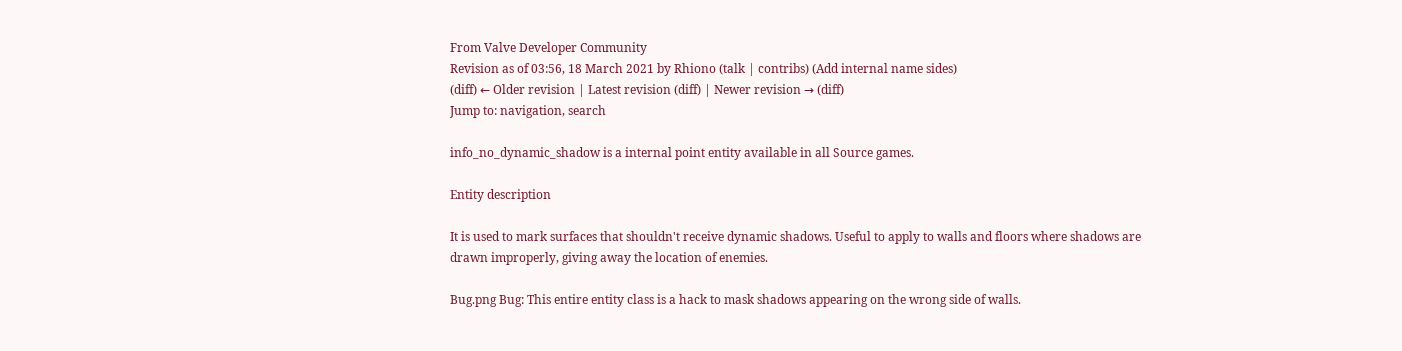From Valve Developer Community
Revision as of 03:56, 18 March 2021 by Rhiono (talk | contribs) (Add internal name sides)
(diff) ← Older revision | Latest revision (diff) | Newer revision → (diff)
Jump to: navigation, search

info_no_dynamic_shadow is a internal point entity available in all Source games.

Entity description

It is used to mark surfaces that shouldn't receive dynamic shadows. Useful to apply to walls and floors where shadows are drawn improperly, giving away the location of enemies.

Bug.png Bug: This entire entity class is a hack to mask shadows appearing on the wrong side of walls.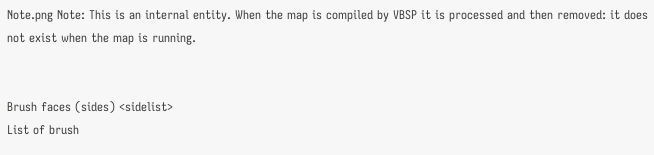Note.png Note: This is an internal entity. When the map is compiled by VBSP it is processed and then removed: it does not exist when the map is running.


Brush faces (sides) <sidelist>
List of brush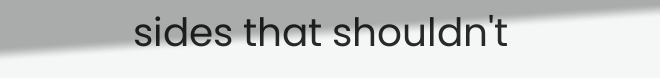sides that shouldn't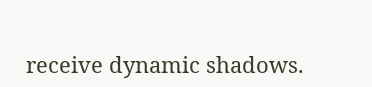receive dynamic shadows.